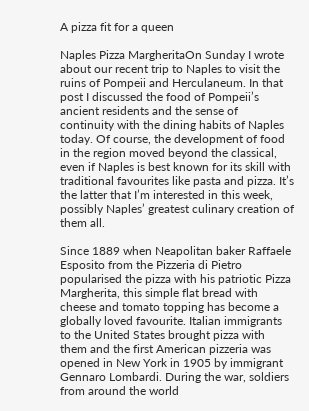A pizza fit for a queen

Naples Pizza MargheritaOn Sunday I wrote about our recent trip to Naples to visit the ruins of Pompeii and Herculaneum. In that post I discussed the food of Pompeii’s ancient residents and the sense of continuity with the dining habits of Naples today. Of course, the development of food in the region moved beyond the classical, even if Naples is best known for its skill with traditional favourites like pasta and pizza. It’s the latter that I’m interested in this week, possibly Naples’ greatest culinary creation of them all.

Since 1889 when Neapolitan baker Raffaele Esposito from the Pizzeria di Pietro popularised the pizza with his patriotic Pizza Margherita, this simple flat bread with cheese and tomato topping has become a globally loved favourite. Italian immigrants to the United States brought pizza with them and the first American pizzeria was opened in New York in 1905 by immigrant Gennaro Lombardi. During the war, soldiers from around the world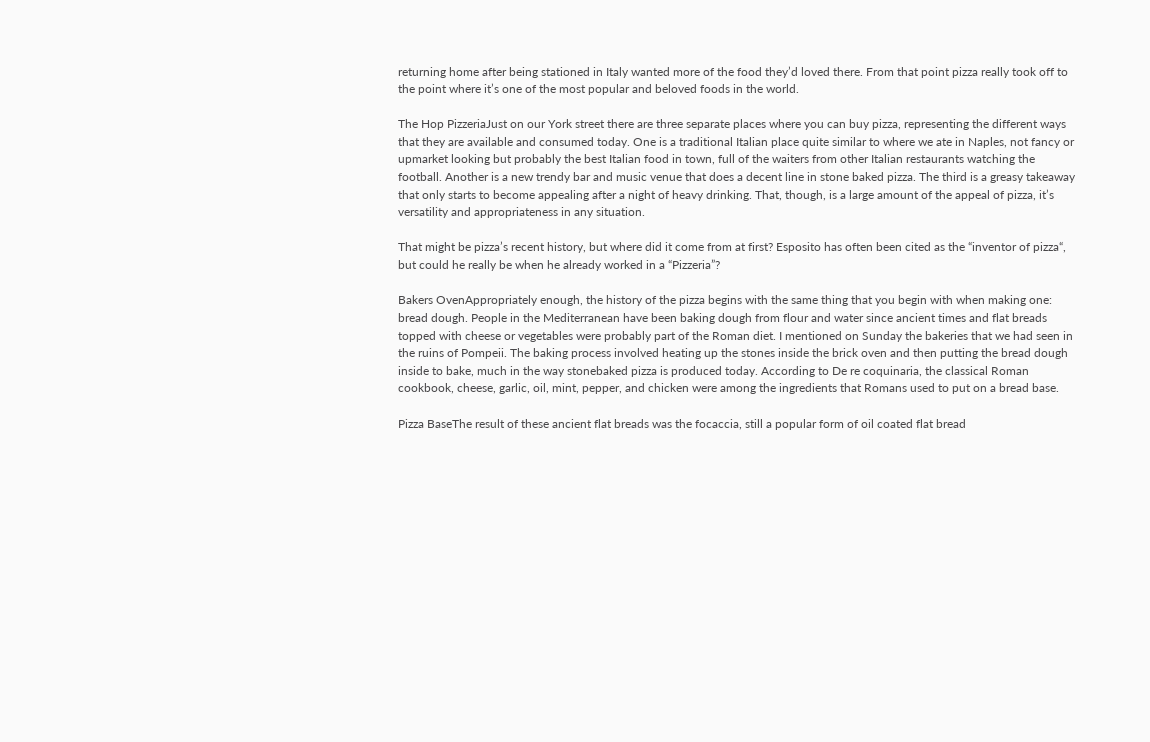returning home after being stationed in Italy wanted more of the food they’d loved there. From that point pizza really took off to the point where it’s one of the most popular and beloved foods in the world.

The Hop PizzeriaJust on our York street there are three separate places where you can buy pizza, representing the different ways that they are available and consumed today. One is a traditional Italian place quite similar to where we ate in Naples, not fancy or upmarket looking but probably the best Italian food in town, full of the waiters from other Italian restaurants watching the football. Another is a new trendy bar and music venue that does a decent line in stone baked pizza. The third is a greasy takeaway that only starts to become appealing after a night of heavy drinking. That, though, is a large amount of the appeal of pizza, it’s versatility and appropriateness in any situation.

That might be pizza’s recent history, but where did it come from at first? Esposito has often been cited as the “inventor of pizza“, but could he really be when he already worked in a “Pizzeria”?

Bakers OvenAppropriately enough, the history of the pizza begins with the same thing that you begin with when making one: bread dough. People in the Mediterranean have been baking dough from flour and water since ancient times and flat breads topped with cheese or vegetables were probably part of the Roman diet. I mentioned on Sunday the bakeries that we had seen in the ruins of Pompeii. The baking process involved heating up the stones inside the brick oven and then putting the bread dough inside to bake, much in the way stonebaked pizza is produced today. According to De re coquinaria, the classical Roman cookbook, cheese, garlic, oil, mint, pepper, and chicken were among the ingredients that Romans used to put on a bread base.

Pizza BaseThe result of these ancient flat breads was the focaccia, still a popular form of oil coated flat bread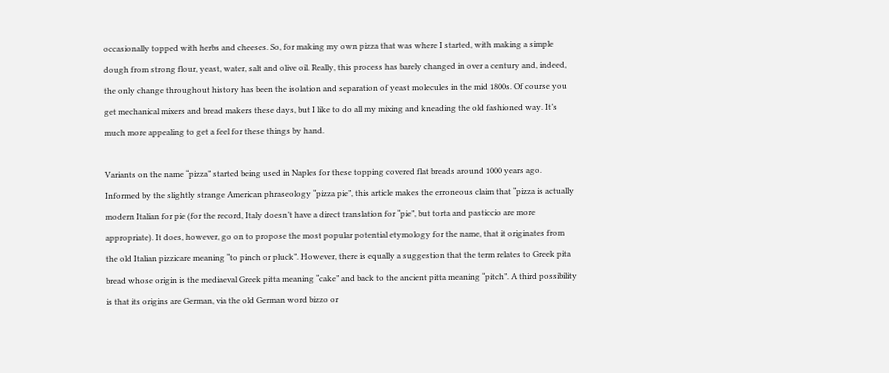occasionally topped with herbs and cheeses. So, for making my own pizza that was where I started, with making a simple dough from strong flour, yeast, water, salt and olive oil. Really, this process has barely changed in over a century and, indeed, the only change throughout history has been the isolation and separation of yeast molecules in the mid 1800s. Of course you get mechanical mixers and bread makers these days, but I like to do all my mixing and kneading the old fashioned way. It’s much more appealing to get a feel for these things by hand.

Variants on the name “pizza” started being used in Naples for these topping covered flat breads around 1000 years ago. Informed by the slightly strange American phraseology “pizza pie”, this article makes the erroneous claim that “pizza is actually modern Italian for pie (for the record, Italy doesn’t have a direct translation for “pie”, but torta and pasticcio are more appropriate). It does, however, go on to propose the most popular potential etymology for the name, that it originates from the old Italian pizzicare meaning “to pinch or pluck”. However, there is equally a suggestion that the term relates to Greek pita bread whose origin is the mediaeval Greek pitta meaning “cake” and back to the ancient pitta meaning “pitch”. A third possibility is that its origins are German, via the old German word bizzo or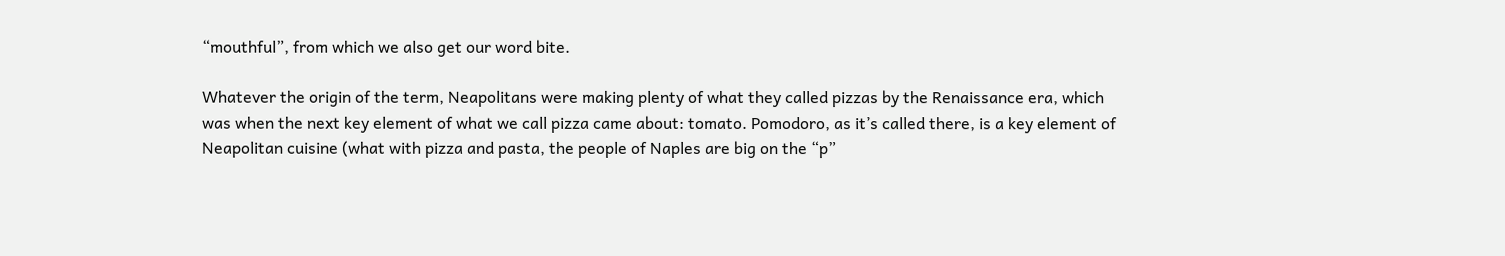“mouthful”, from which we also get our word bite.

Whatever the origin of the term, Neapolitans were making plenty of what they called pizzas by the Renaissance era, which was when the next key element of what we call pizza came about: tomato. Pomodoro, as it’s called there, is a key element of Neapolitan cuisine (what with pizza and pasta, the people of Naples are big on the “p”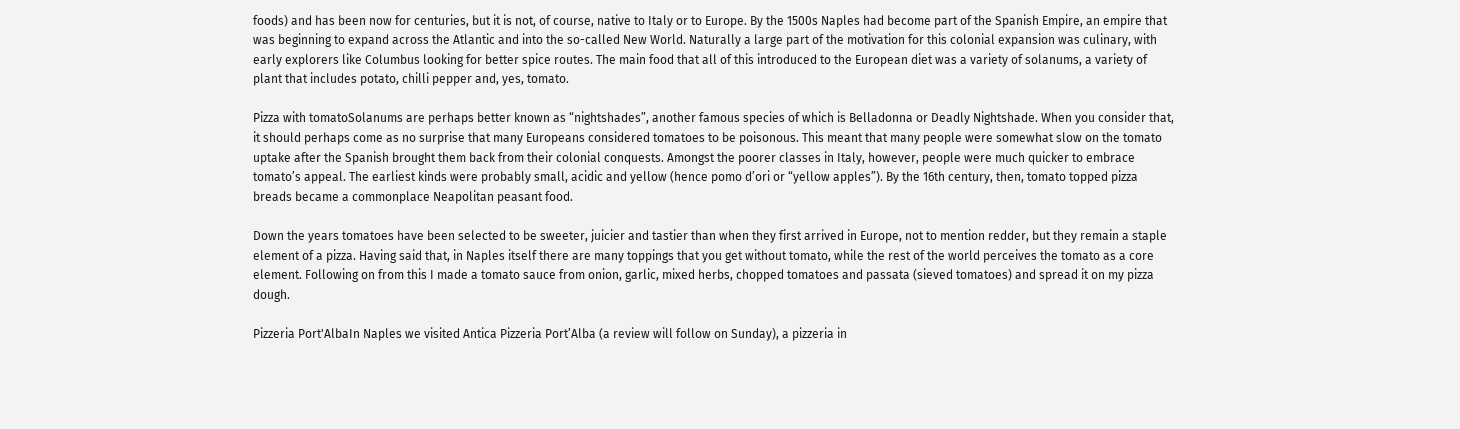foods) and has been now for centuries, but it is not, of course, native to Italy or to Europe. By the 1500s Naples had become part of the Spanish Empire, an empire that was beginning to expand across the Atlantic and into the so-called New World. Naturally a large part of the motivation for this colonial expansion was culinary, with early explorers like Columbus looking for better spice routes. The main food that all of this introduced to the European diet was a variety of solanums, a variety of plant that includes potato, chilli pepper and, yes, tomato.

Pizza with tomatoSolanums are perhaps better known as “nightshades”, another famous species of which is Belladonna or Deadly Nightshade. When you consider that, it should perhaps come as no surprise that many Europeans considered tomatoes to be poisonous. This meant that many people were somewhat slow on the tomato uptake after the Spanish brought them back from their colonial conquests. Amongst the poorer classes in Italy, however, people were much quicker to embrace tomato’s appeal. The earliest kinds were probably small, acidic and yellow (hence pomo d’ori or “yellow apples”). By the 16th century, then, tomato topped pizza breads became a commonplace Neapolitan peasant food.

Down the years tomatoes have been selected to be sweeter, juicier and tastier than when they first arrived in Europe, not to mention redder, but they remain a staple element of a pizza. Having said that, in Naples itself there are many toppings that you get without tomato, while the rest of the world perceives the tomato as a core element. Following on from this I made a tomato sauce from onion, garlic, mixed herbs, chopped tomatoes and passata (sieved tomatoes) and spread it on my pizza dough.

Pizzeria Port'AlbaIn Naples we visited Antica Pizzeria Port’Alba (a review will follow on Sunday), a pizzeria in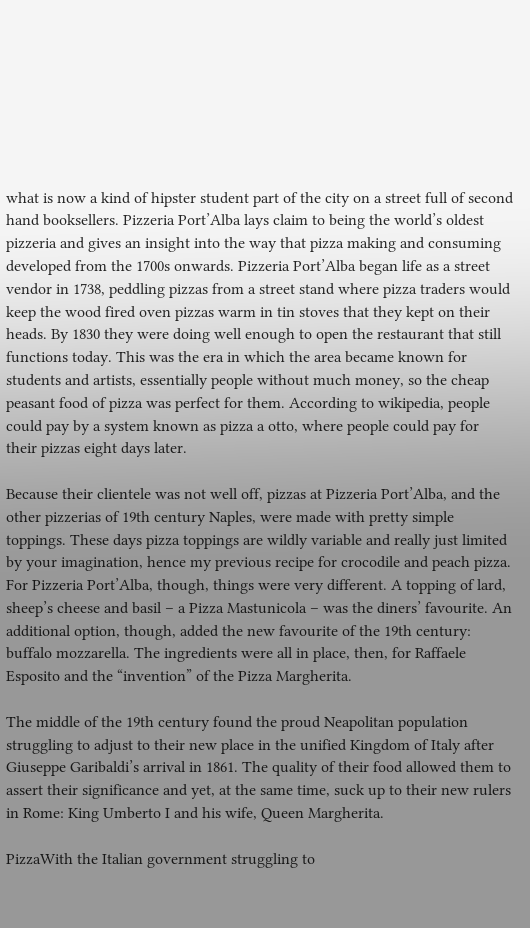what is now a kind of hipster student part of the city on a street full of second hand booksellers. Pizzeria Port’Alba lays claim to being the world’s oldest pizzeria and gives an insight into the way that pizza making and consuming developed from the 1700s onwards. Pizzeria Port’Alba began life as a street vendor in 1738, peddling pizzas from a street stand where pizza traders would keep the wood fired oven pizzas warm in tin stoves that they kept on their heads. By 1830 they were doing well enough to open the restaurant that still functions today. This was the era in which the area became known for students and artists, essentially people without much money, so the cheap peasant food of pizza was perfect for them. According to wikipedia, people could pay by a system known as pizza a otto, where people could pay for their pizzas eight days later.

Because their clientele was not well off, pizzas at Pizzeria Port’Alba, and the other pizzerias of 19th century Naples, were made with pretty simple toppings. These days pizza toppings are wildly variable and really just limited by your imagination, hence my previous recipe for crocodile and peach pizza. For Pizzeria Port’Alba, though, things were very different. A topping of lard, sheep’s cheese and basil – a Pizza Mastunicola – was the diners’ favourite. An additional option, though, added the new favourite of the 19th century: buffalo mozzarella. The ingredients were all in place, then, for Raffaele Esposito and the “invention” of the Pizza Margherita.

The middle of the 19th century found the proud Neapolitan population struggling to adjust to their new place in the unified Kingdom of Italy after Giuseppe Garibaldi’s arrival in 1861. The quality of their food allowed them to assert their significance and yet, at the same time, suck up to their new rulers in Rome: King Umberto I and his wife, Queen Margherita.

PizzaWith the Italian government struggling to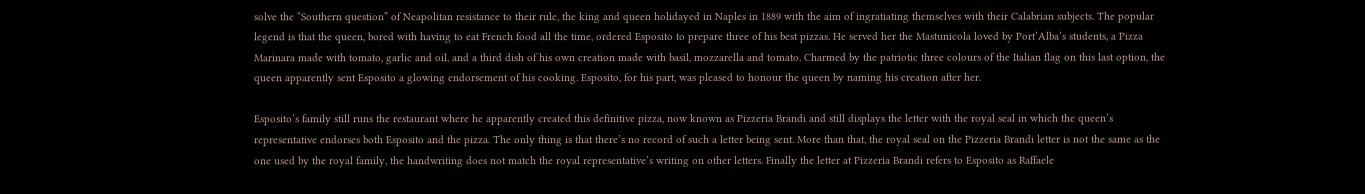solve the “Southern question” of Neapolitan resistance to their rule, the king and queen holidayed in Naples in 1889 with the aim of ingratiating themselves with their Calabrian subjects. The popular legend is that the queen, bored with having to eat French food all the time, ordered Esposito to prepare three of his best pizzas. He served her the Mastunicola loved by Port’Alba’s students, a Pizza Marinara made with tomato, garlic and oil, and a third dish of his own creation made with basil, mozzarella and tomato. Charmed by the patriotic three colours of the Italian flag on this last option, the queen apparently sent Esposito a glowing endorsement of his cooking. Esposito, for his part, was pleased to honour the queen by naming his creation after her.

Esposito’s family still runs the restaurant where he apparently created this definitive pizza, now known as Pizzeria Brandi and still displays the letter with the royal seal in which the queen’s representative endorses both Esposito and the pizza. The only thing is that there’s no record of such a letter being sent. More than that, the royal seal on the Pizzeria Brandi letter is not the same as the one used by the royal family, the handwriting does not match the royal representative’s writing on other letters. Finally the letter at Pizzeria Brandi refers to Esposito as Raffaele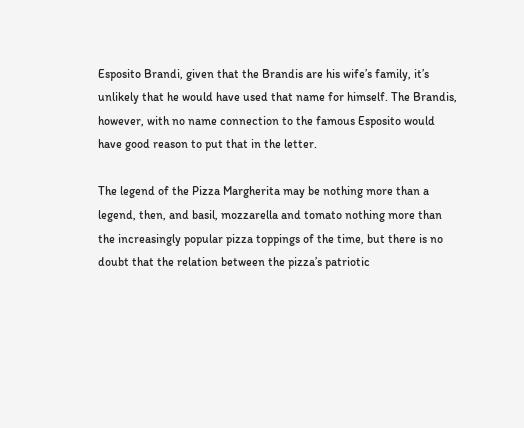Esposito Brandi, given that the Brandis are his wife’s family, it’s unlikely that he would have used that name for himself. The Brandis, however, with no name connection to the famous Esposito would have good reason to put that in the letter.

The legend of the Pizza Margherita may be nothing more than a legend, then, and basil, mozzarella and tomato nothing more than the increasingly popular pizza toppings of the time, but there is no doubt that the relation between the pizza’s patriotic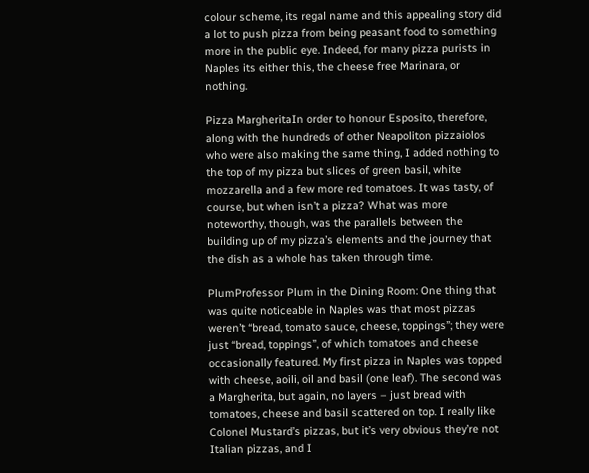colour scheme, its regal name and this appealing story did a lot to push pizza from being peasant food to something more in the public eye. Indeed, for many pizza purists in Naples its either this, the cheese free Marinara, or nothing.

Pizza MargheritaIn order to honour Esposito, therefore, along with the hundreds of other Neapoliton pizzaiolos who were also making the same thing, I added nothing to the top of my pizza but slices of green basil, white mozzarella and a few more red tomatoes. It was tasty, of course, but when isn’t a pizza? What was more noteworthy, though, was the parallels between the building up of my pizza’s elements and the journey that the dish as a whole has taken through time.

PlumProfessor Plum in the Dining Room: One thing that was quite noticeable in Naples was that most pizzas weren’t “bread, tomato sauce, cheese, toppings”; they were just “bread, toppings”, of which tomatoes and cheese occasionally featured. My first pizza in Naples was topped with cheese, aoili, oil and basil (one leaf). The second was a Margherita, but again, no layers – just bread with tomatoes, cheese and basil scattered on top. I really like Colonel Mustard’s pizzas, but it’s very obvious they’re not Italian pizzas, and I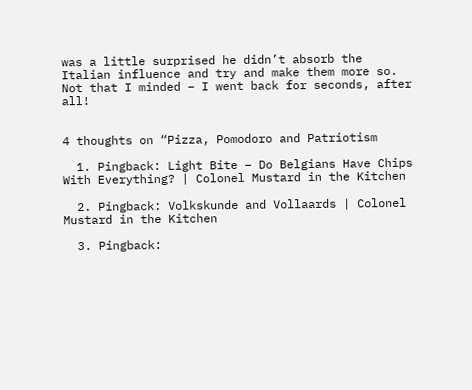was a little surprised he didn’t absorb the Italian influence and try and make them more so. Not that I minded – I went back for seconds, after all!


4 thoughts on “Pizza, Pomodoro and Patriotism

  1. Pingback: Light Bite – Do Belgians Have Chips With Everything? | Colonel Mustard in the Kitchen

  2. Pingback: Volkskunde and Vollaards | Colonel Mustard in the Kitchen

  3. Pingback: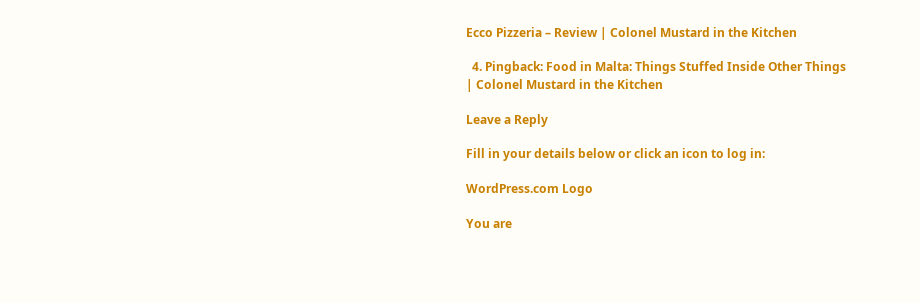Ecco Pizzeria – Review | Colonel Mustard in the Kitchen

  4. Pingback: Food in Malta: Things Stuffed Inside Other Things | Colonel Mustard in the Kitchen

Leave a Reply

Fill in your details below or click an icon to log in:

WordPress.com Logo

You are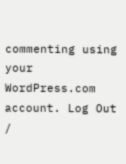commenting using your WordPress.com account. Log Out /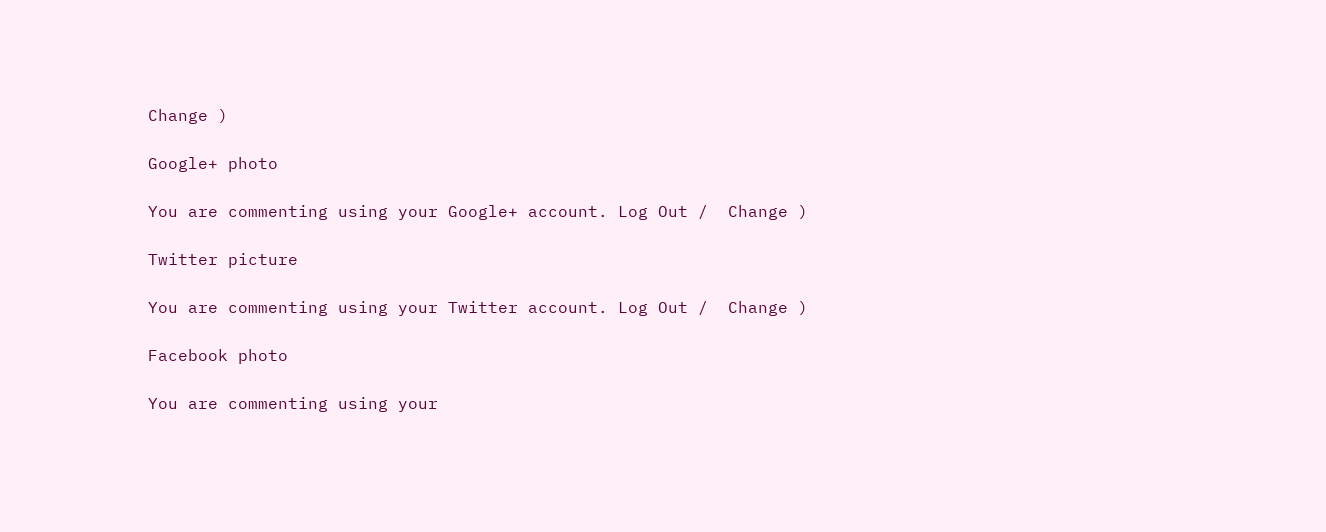Change )

Google+ photo

You are commenting using your Google+ account. Log Out /  Change )

Twitter picture

You are commenting using your Twitter account. Log Out /  Change )

Facebook photo

You are commenting using your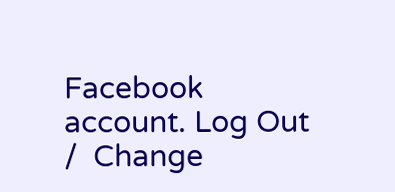Facebook account. Log Out /  Change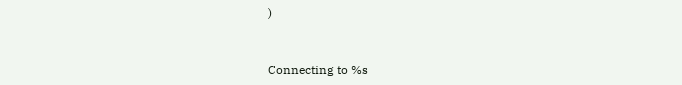)


Connecting to %s